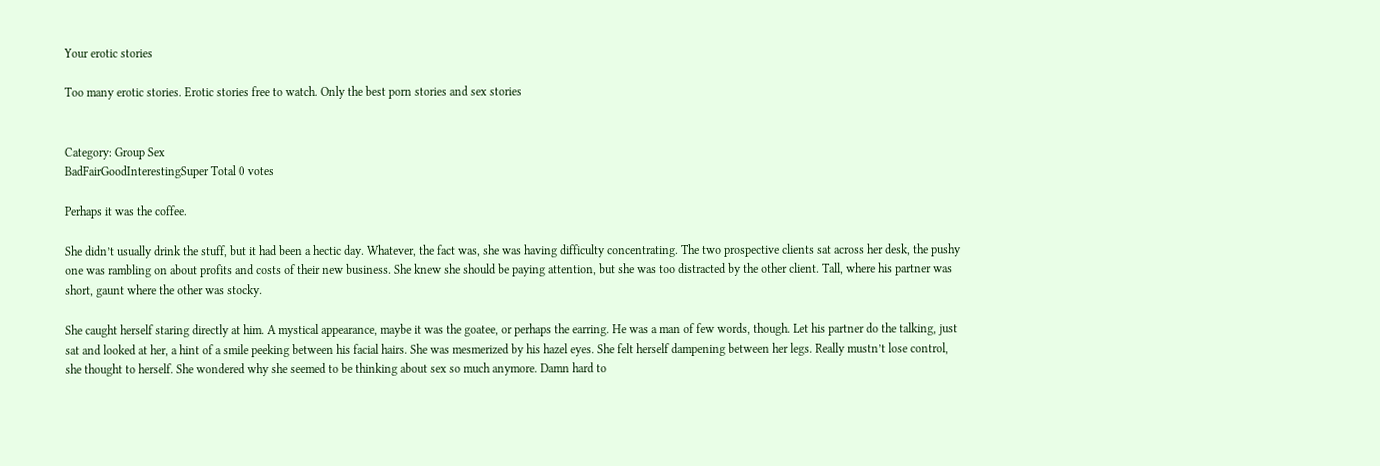Your erotic stories

Too many erotic stories. Erotic stories free to watch. Only the best porn stories and sex stories


Category: Group Sex
BadFairGoodInterestingSuper Total 0 votes

Perhaps it was the coffee.

She didn’t usually drink the stuff, but it had been a hectic day. Whatever, the fact was, she was having difficulty concentrating. The two prospective clients sat across her desk, the pushy one was rambling on about profits and costs of their new business. She knew she should be paying attention, but she was too distracted by the other client. Tall, where his partner was short, gaunt where the other was stocky.

She caught herself staring directly at him. A mystical appearance, maybe it was the goatee, or perhaps the earring. He was a man of few words, though. Let his partner do the talking, just sat and looked at her, a hint of a smile peeking between his facial hairs. She was mesmerized by his hazel eyes. She felt herself dampening between her legs. Really mustn’t lose control, she thought to herself. She wondered why she seemed to be thinking about sex so much anymore. Damn hard to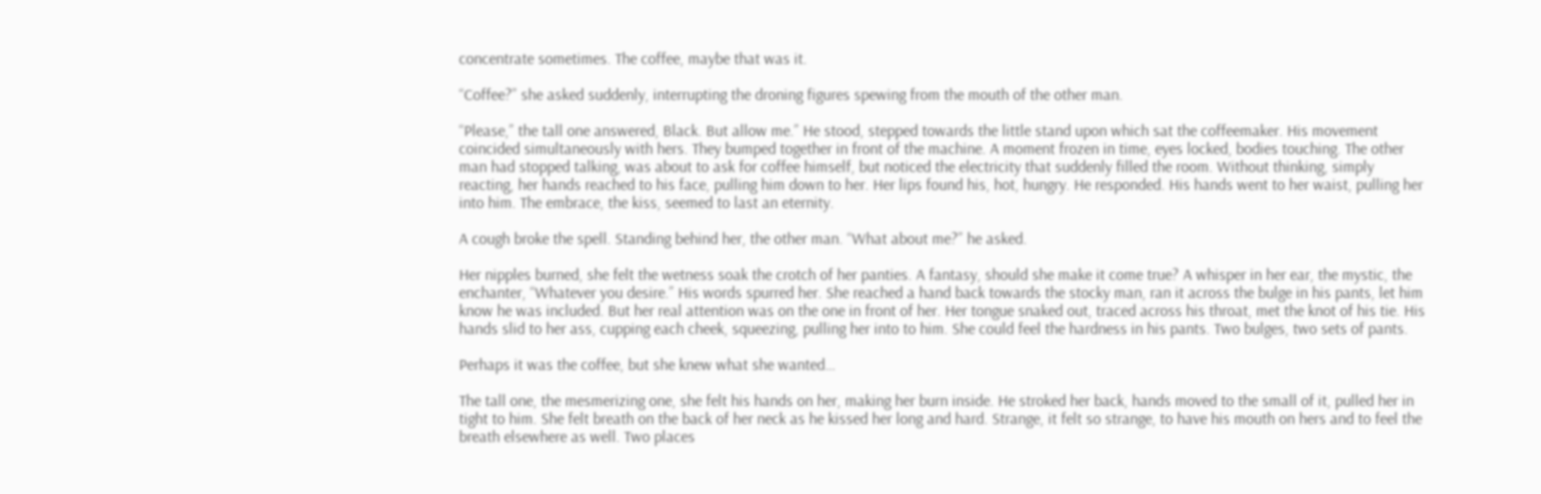concentrate sometimes. The coffee, maybe that was it.

“Coffee?” she asked suddenly, interrupting the droning figures spewing from the mouth of the other man.

“Please,” the tall one answered, Black. But allow me.” He stood, stepped towards the little stand upon which sat the coffeemaker. His movement coincided simultaneously with hers. They bumped together in front of the machine. A moment frozen in time, eyes locked, bodies touching. The other man had stopped talking, was about to ask for coffee himself, but noticed the electricity that suddenly filled the room. Without thinking, simply reacting, her hands reached to his face, pulling him down to her. Her lips found his, hot, hungry. He responded. His hands went to her waist, pulling her into him. The embrace, the kiss, seemed to last an eternity.

A cough broke the spell. Standing behind her, the other man. “What about me?” he asked.

Her nipples burned, she felt the wetness soak the crotch of her panties. A fantasy, should she make it come true? A whisper in her ear, the mystic, the enchanter, “Whatever you desire.” His words spurred her. She reached a hand back towards the stocky man, ran it across the bulge in his pants, let him know he was included. But her real attention was on the one in front of her. Her tongue snaked out, traced across his throat, met the knot of his tie. His hands slid to her ass, cupping each cheek, squeezing, pulling her into to him. She could feel the hardness in his pants. Two bulges, two sets of pants.

Perhaps it was the coffee, but she knew what she wanted…

The tall one, the mesmerizing one, she felt his hands on her, making her burn inside. He stroked her back, hands moved to the small of it, pulled her in tight to him. She felt breath on the back of her neck as he kissed her long and hard. Strange, it felt so strange, to have his mouth on hers and to feel the breath elsewhere as well. Two places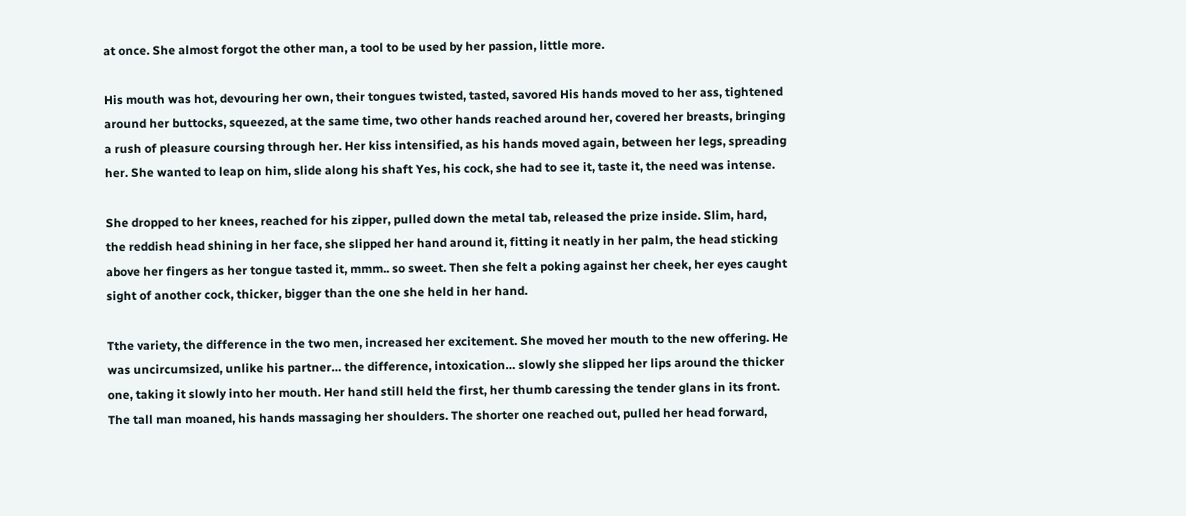at once. She almost forgot the other man, a tool to be used by her passion, little more.

His mouth was hot, devouring her own, their tongues twisted, tasted, savored His hands moved to her ass, tightened around her buttocks, squeezed, at the same time, two other hands reached around her, covered her breasts, bringing a rush of pleasure coursing through her. Her kiss intensified, as his hands moved again, between her legs, spreading her. She wanted to leap on him, slide along his shaft Yes, his cock, she had to see it, taste it, the need was intense.

She dropped to her knees, reached for his zipper, pulled down the metal tab, released the prize inside. Slim, hard, the reddish head shining in her face, she slipped her hand around it, fitting it neatly in her palm, the head sticking above her fingers as her tongue tasted it, mmm.. so sweet. Then she felt a poking against her cheek, her eyes caught sight of another cock, thicker, bigger than the one she held in her hand.

Tthe variety, the difference in the two men, increased her excitement. She moved her mouth to the new offering. He was uncircumsized, unlike his partner… the difference, intoxication… slowly she slipped her lips around the thicker one, taking it slowly into her mouth. Her hand still held the first, her thumb caressing the tender glans in its front. The tall man moaned, his hands massaging her shoulders. The shorter one reached out, pulled her head forward,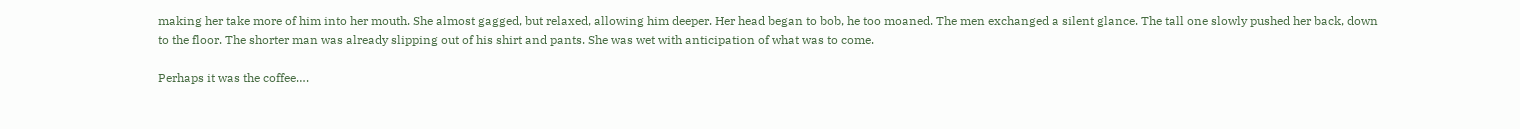making her take more of him into her mouth. She almost gagged, but relaxed, allowing him deeper. Her head began to bob, he too moaned. The men exchanged a silent glance. The tall one slowly pushed her back, down to the floor. The shorter man was already slipping out of his shirt and pants. She was wet with anticipation of what was to come.

Perhaps it was the coffee….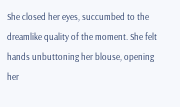She closed her eyes, succumbed to the dreamlike quality of the moment. She felt hands unbuttoning her blouse, opening her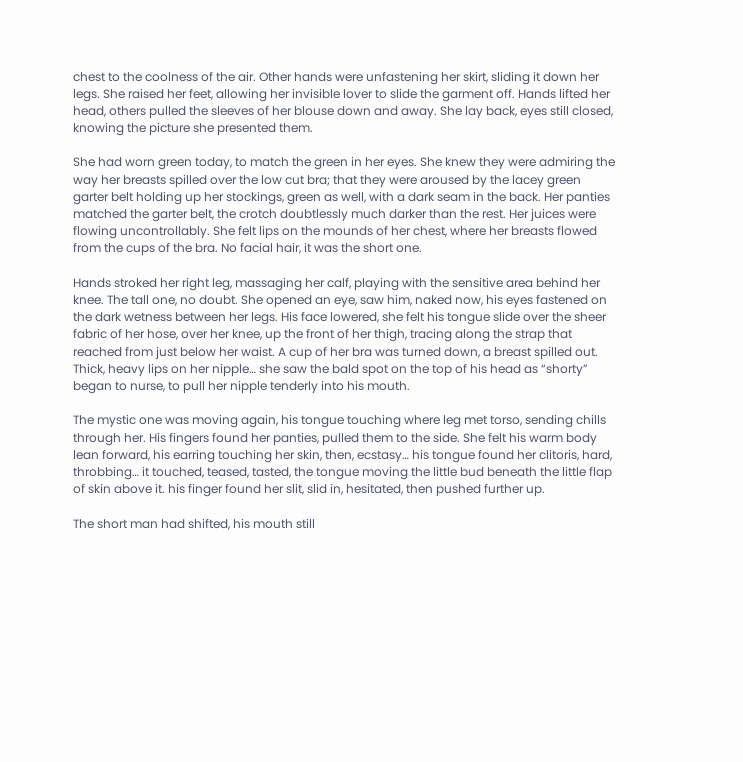chest to the coolness of the air. Other hands were unfastening her skirt, sliding it down her legs. She raised her feet, allowing her invisible lover to slide the garment off. Hands lifted her head, others pulled the sleeves of her blouse down and away. She lay back, eyes still closed, knowing the picture she presented them.

She had worn green today, to match the green in her eyes. She knew they were admiring the way her breasts spilled over the low cut bra; that they were aroused by the lacey green garter belt holding up her stockings, green as well, with a dark seam in the back. Her panties matched the garter belt, the crotch doubtlessly much darker than the rest. Her juices were flowing uncontrollably. She felt lips on the mounds of her chest, where her breasts flowed from the cups of the bra. No facial hair, it was the short one.

Hands stroked her right leg, massaging her calf, playing with the sensitive area behind her knee. The tall one, no doubt. She opened an eye, saw him, naked now, his eyes fastened on the dark wetness between her legs. His face lowered, she felt his tongue slide over the sheer fabric of her hose, over her knee, up the front of her thigh, tracing along the strap that reached from just below her waist. A cup of her bra was turned down, a breast spilled out. Thick, heavy lips on her nipple… she saw the bald spot on the top of his head as “shorty” began to nurse, to pull her nipple tenderly into his mouth.

The mystic one was moving again, his tongue touching where leg met torso, sending chills through her. His fingers found her panties, pulled them to the side. She felt his warm body lean forward, his earring touching her skin, then, ecstasy… his tongue found her clitoris, hard, throbbing… it touched, teased, tasted, the tongue moving the little bud beneath the little flap of skin above it. his finger found her slit, slid in, hesitated, then pushed further up.

The short man had shifted, his mouth still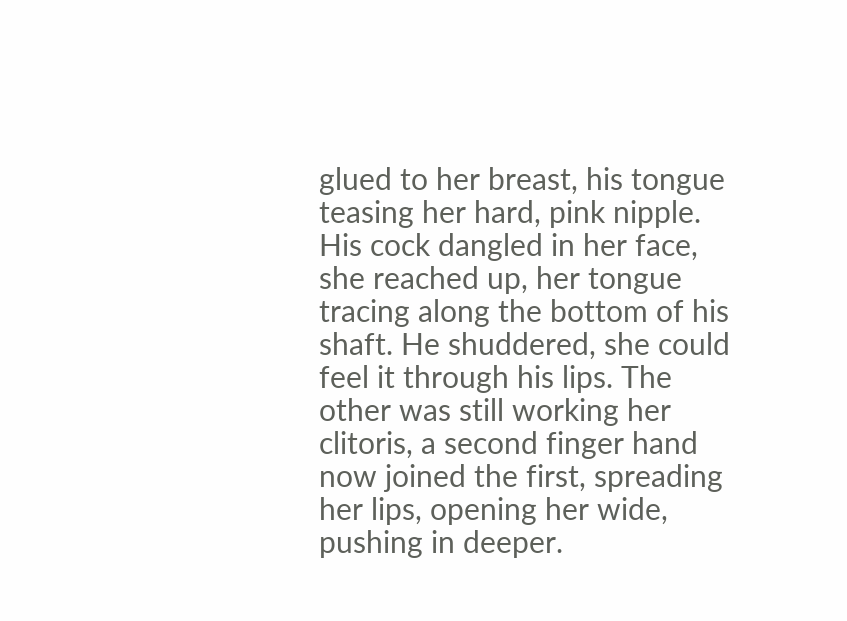glued to her breast, his tongue teasing her hard, pink nipple. His cock dangled in her face, she reached up, her tongue tracing along the bottom of his shaft. He shuddered, she could feel it through his lips. The other was still working her clitoris, a second finger hand now joined the first, spreading her lips, opening her wide, pushing in deeper.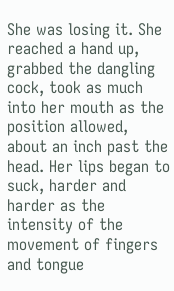She was losing it. She reached a hand up, grabbed the dangling cock, took as much into her mouth as the position allowed, about an inch past the head. Her lips began to suck, harder and harder as the intensity of the movement of fingers and tongue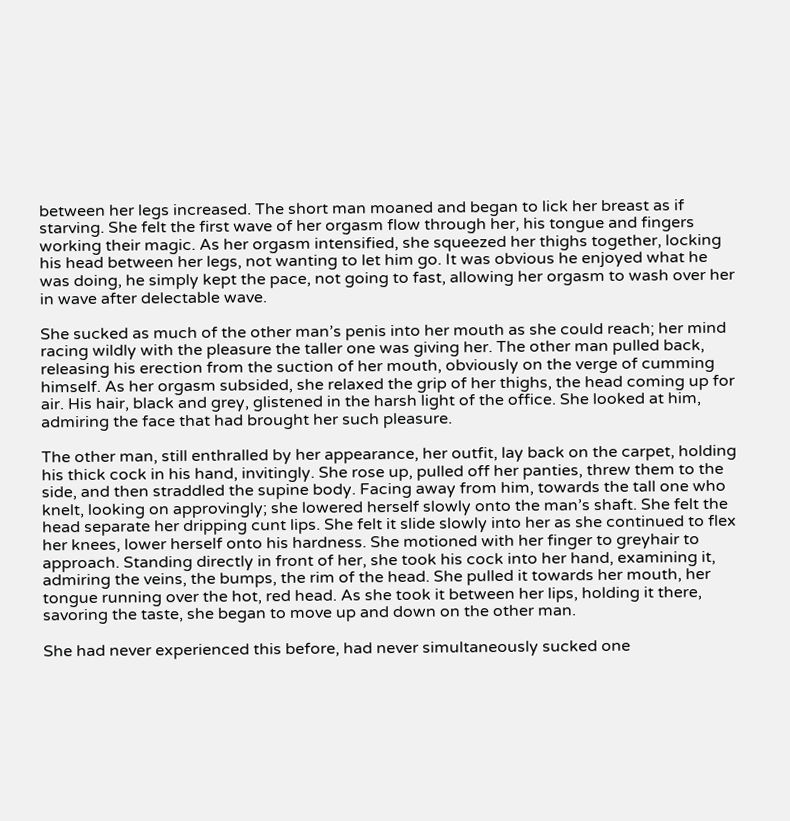between her legs increased. The short man moaned and began to lick her breast as if starving. She felt the first wave of her orgasm flow through her, his tongue and fingers working their magic. As her orgasm intensified, she squeezed her thighs together, locking his head between her legs, not wanting to let him go. It was obvious he enjoyed what he was doing, he simply kept the pace, not going to fast, allowing her orgasm to wash over her in wave after delectable wave.

She sucked as much of the other man’s penis into her mouth as she could reach; her mind racing wildly with the pleasure the taller one was giving her. The other man pulled back, releasing his erection from the suction of her mouth, obviously on the verge of cumming himself. As her orgasm subsided, she relaxed the grip of her thighs, the head coming up for air. His hair, black and grey, glistened in the harsh light of the office. She looked at him, admiring the face that had brought her such pleasure.

The other man, still enthralled by her appearance, her outfit, lay back on the carpet, holding his thick cock in his hand, invitingly. She rose up, pulled off her panties, threw them to the side, and then straddled the supine body. Facing away from him, towards the tall one who knelt, looking on approvingly; she lowered herself slowly onto the man’s shaft. She felt the head separate her dripping cunt lips. She felt it slide slowly into her as she continued to flex her knees, lower herself onto his hardness. She motioned with her finger to greyhair to approach. Standing directly in front of her, she took his cock into her hand, examining it, admiring the veins, the bumps, the rim of the head. She pulled it towards her mouth, her tongue running over the hot, red head. As she took it between her lips, holding it there, savoring the taste, she began to move up and down on the other man.

She had never experienced this before, had never simultaneously sucked one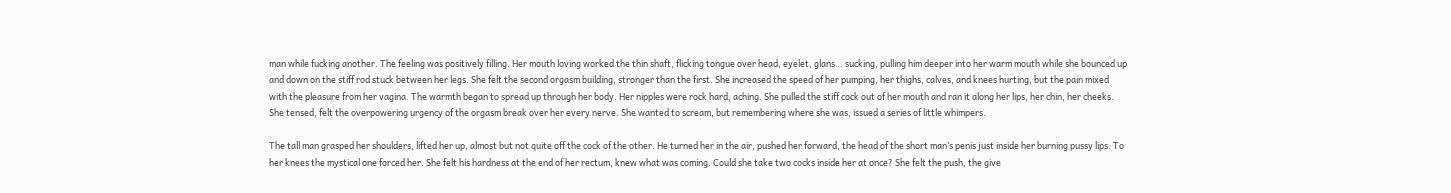man while fucking another. The feeling was positively filling. Her mouth loving worked the thin shaft, flicking tongue over head, eyelet, glans… sucking, pulling him deeper into her warm mouth while she bounced up and down on the stiff rod stuck between her legs. She felt the second orgasm building, stronger than the first. She increased the speed of her pumping, her thighs, calves, and knees hurting, but the pain mixed with the pleasure from her vagina. The warmth began to spread up through her body. Her nipples were rock hard, aching. She pulled the stiff cock out of her mouth and ran it along her lips, her chin, her cheeks. She tensed, felt the overpowering urgency of the orgasm break over her every nerve. She wanted to scream, but remembering where she was, issued a series of little whimpers.

The tall man grasped her shoulders, lifted her up, almost but not quite off the cock of the other. He turned her in the air, pushed her forward, the head of the short man’s penis just inside her burning pussy lips. To her knees the mystical one forced her. She felt his hardness at the end of her rectum, knew what was coming. Could she take two cocks inside her at once? She felt the push, the give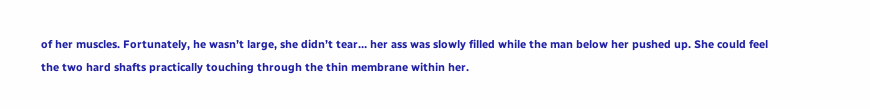of her muscles. Fortunately, he wasn’t large, she didn’t tear… her ass was slowly filled while the man below her pushed up. She could feel the two hard shafts practically touching through the thin membrane within her.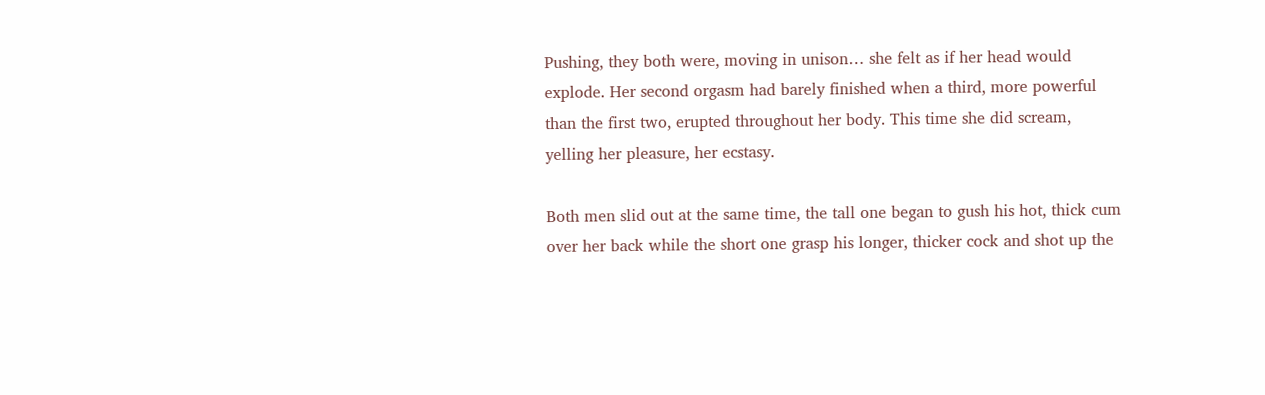Pushing, they both were, moving in unison… she felt as if her head would explode. Her second orgasm had barely finished when a third, more powerful than the first two, erupted throughout her body. This time she did scream, yelling her pleasure, her ecstasy.

Both men slid out at the same time, the tall one began to gush his hot, thick cum over her back while the short one grasp his longer, thicker cock and shot up the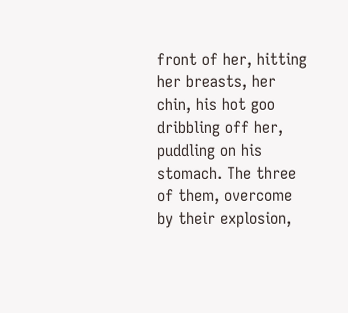front of her, hitting her breasts, her chin, his hot goo dribbling off her, puddling on his stomach. The three of them, overcome by their explosion,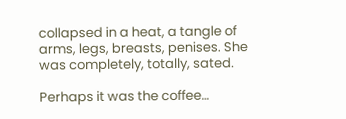collapsed in a heat, a tangle of arms, legs, breasts, penises. She was completely, totally, sated.

Perhaps it was the coffee…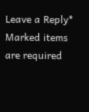Leave a Reply* Marked items are required